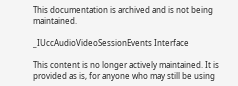This documentation is archived and is not being maintained.

_IUccAudioVideoSessionEvents Interface

This content is no longer actively maintained. It is provided as is, for anyone who may still be using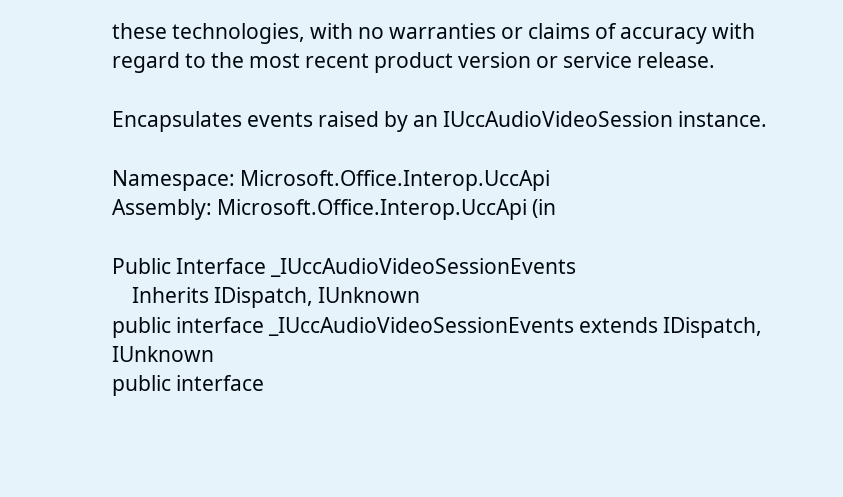these technologies, with no warranties or claims of accuracy with regard to the most recent product version or service release.

Encapsulates events raised by an IUccAudioVideoSession instance.

Namespace: Microsoft.Office.Interop.UccApi
Assembly: Microsoft.Office.Interop.UccApi (in

Public Interface _IUccAudioVideoSessionEvents
    Inherits IDispatch, IUnknown
public interface _IUccAudioVideoSessionEvents extends IDispatch, IUnknown
public interface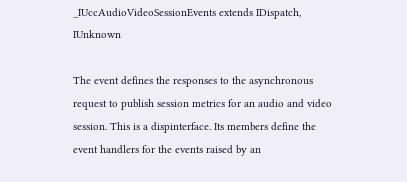_IUccAudioVideoSessionEvents extends IDispatch, IUnknown

The event defines the responses to the asynchronous request to publish session metrics for an audio and video session. This is a dispinterface. Its members define the event handlers for the events raised by an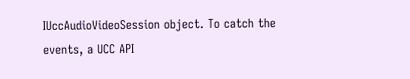IUccAudioVideoSession object. To catch the events, a UCC API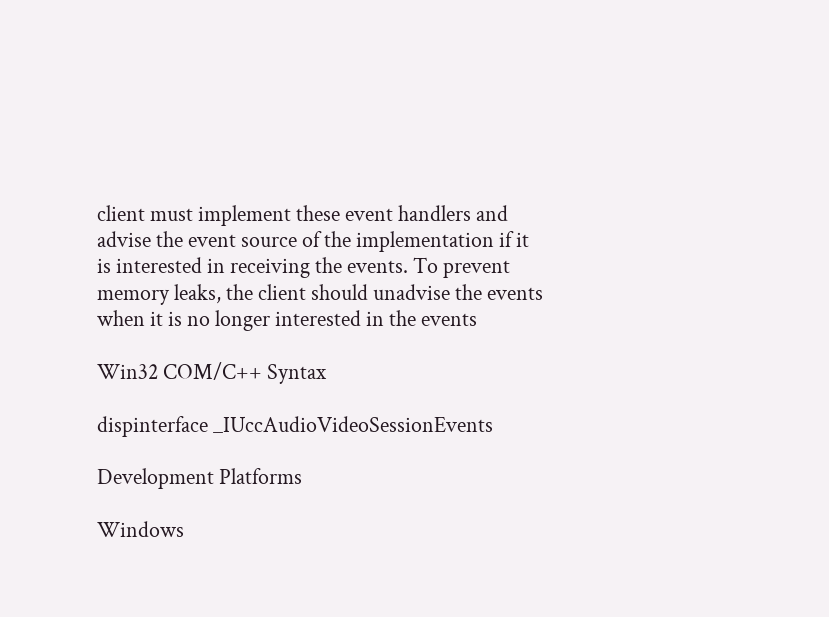client must implement these event handlers and advise the event source of the implementation if it is interested in receiving the events. To prevent memory leaks, the client should unadvise the events when it is no longer interested in the events

Win32 COM/C++ Syntax

dispinterface _IUccAudioVideoSessionEvents

Development Platforms

Windows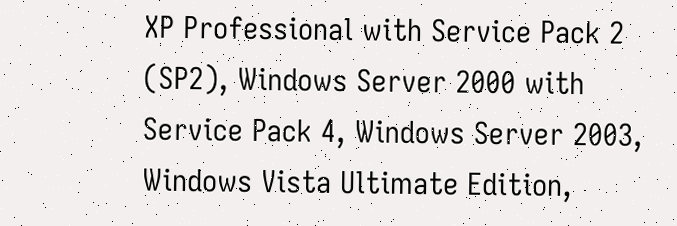XP Professional with Service Pack 2 (SP2), Windows Server 2000 with Service Pack 4, Windows Server 2003, Windows Vista Ultimate Edition,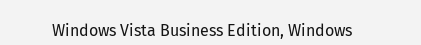Windows Vista Business Edition, Windows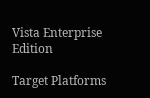Vista Enterprise Edition

Target Platforms